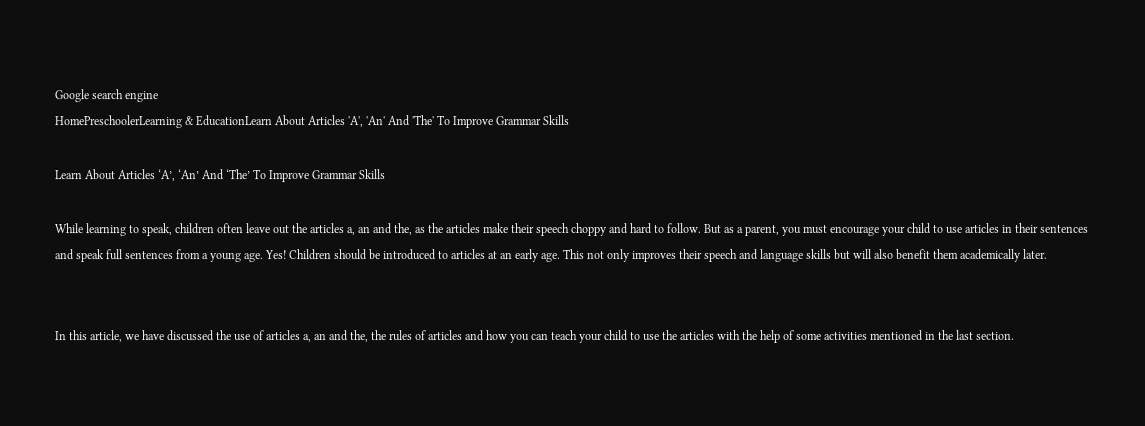Google search engine
HomePreschoolerLearning & EducationLearn About Articles 'A', 'An' And 'The' To Improve Grammar Skills

Learn About Articles ‘A’, ‘An’ And ‘The’ To Improve Grammar Skills

While learning to speak, children often leave out the articles a, an and the, as the articles make their speech choppy and hard to follow. But as a parent, you must encourage your child to use articles in their sentences and speak full sentences from a young age. Yes! Children should be introduced to articles at an early age. This not only improves their speech and language skills but will also benefit them academically later.


In this article, we have discussed the use of articles a, an and the, the rules of articles and how you can teach your child to use the articles with the help of some activities mentioned in the last section.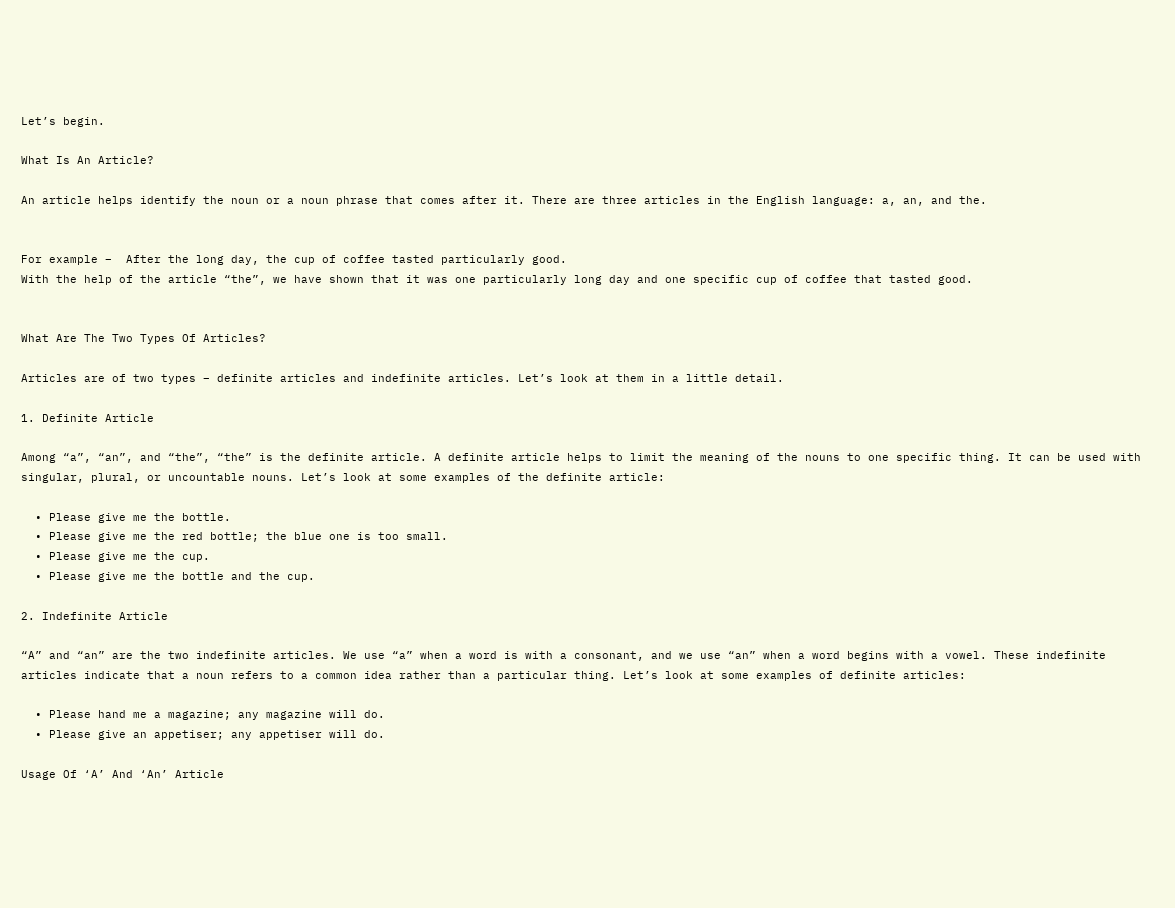Let’s begin.

What Is An Article?

An article helps identify the noun or a noun phrase that comes after it. There are three articles in the English language: a, an, and the.


For example –  After the long day, the cup of coffee tasted particularly good.
With the help of the article “the”, we have shown that it was one particularly long day and one specific cup of coffee that tasted good.


What Are The Two Types Of Articles?

Articles are of two types – definite articles and indefinite articles. Let’s look at them in a little detail.

1. Definite Article

Among “a”, “an”, and “the”, “the” is the definite article. A definite article helps to limit the meaning of the nouns to one specific thing. It can be used with singular, plural, or uncountable nouns. Let’s look at some examples of the definite article:

  • Please give me the bottle.
  • Please give me the red bottle; the blue one is too small.
  • Please give me the cup.
  • Please give me the bottle and the cup.

2. Indefinite Article

“A” and “an” are the two indefinite articles. We use “a” when a word is with a consonant, and we use “an” when a word begins with a vowel. These indefinite articles indicate that a noun refers to a common idea rather than a particular thing. Let’s look at some examples of definite articles:

  • Please hand me a magazine; any magazine will do.
  • Please give an appetiser; any appetiser will do.

Usage Of ‘A’ And ‘An’ Article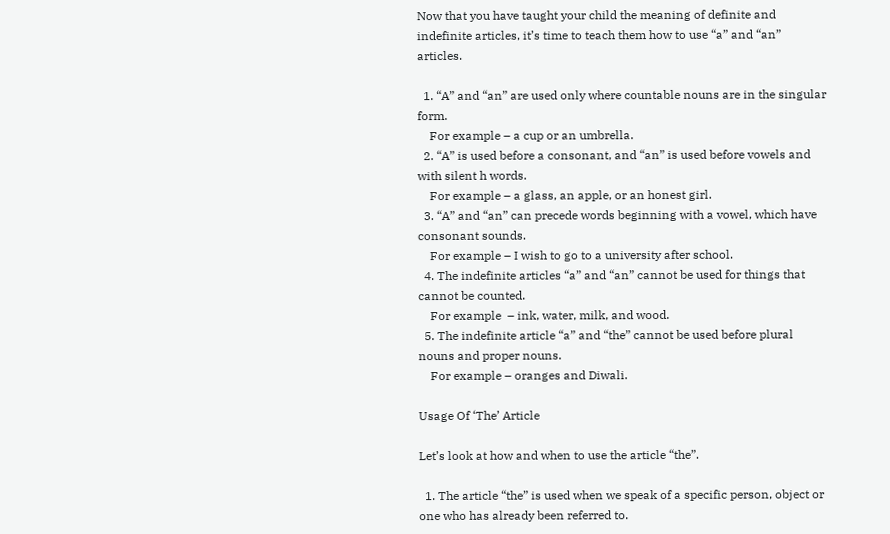Now that you have taught your child the meaning of definite and indefinite articles, it’s time to teach them how to use “a” and “an” articles.

  1. “A” and “an” are used only where countable nouns are in the singular form.
    For example – a cup or an umbrella.
  2. “A” is used before a consonant, and “an” is used before vowels and with silent h words.
    For example – a glass, an apple, or an honest girl.
  3. “A” and “an” can precede words beginning with a vowel, which have consonant sounds.
    For example – I wish to go to a university after school.
  4. The indefinite articles “a” and “an” cannot be used for things that cannot be counted.
    For example  – ink, water, milk, and wood.
  5. The indefinite article “a” and “the” cannot be used before plural nouns and proper nouns.
    For example – oranges and Diwali.

Usage Of ‘The’ Article

Let’s look at how and when to use the article “the”.

  1. The article “the” is used when we speak of a specific person, object or one who has already been referred to.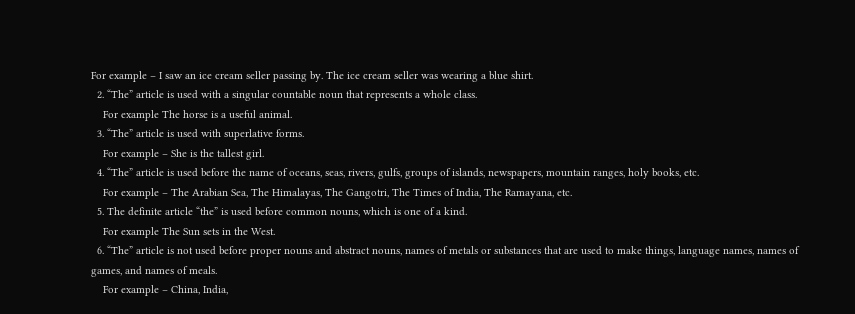For example – I saw an ice cream seller passing by. The ice cream seller was wearing a blue shirt.
  2. “The” article is used with a singular countable noun that represents a whole class.
    For example The horse is a useful animal.
  3. “The” article is used with superlative forms.
    For example – She is the tallest girl.
  4. “The” article is used before the name of oceans, seas, rivers, gulfs, groups of islands, newspapers, mountain ranges, holy books, etc.
    For example – The Arabian Sea, The Himalayas, The Gangotri, The Times of India, The Ramayana, etc.
  5. The definite article “the” is used before common nouns, which is one of a kind.
    For example The Sun sets in the West.
  6. “The” article is not used before proper nouns and abstract nouns, names of metals or substances that are used to make things, language names, names of games, and names of meals.
    For example – China, India,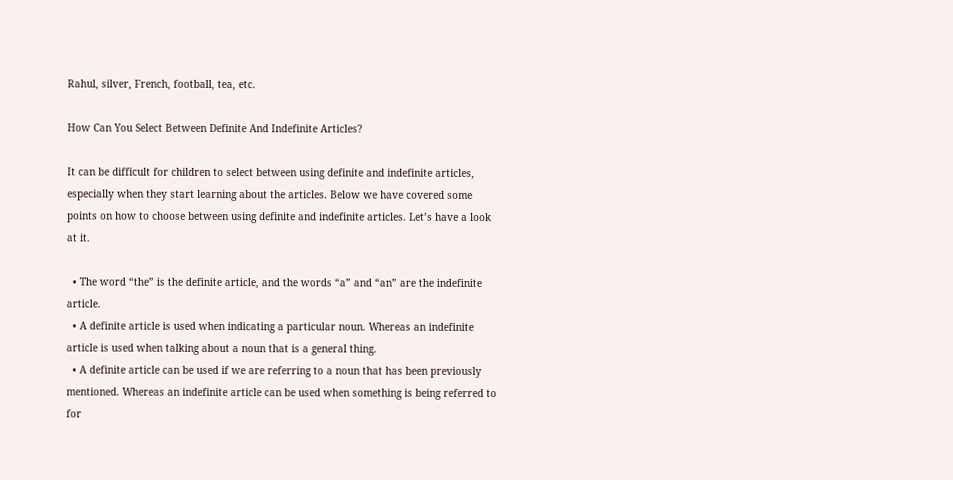Rahul, silver, French, football, tea, etc.

How Can You Select Between Definite And Indefinite Articles?

It can be difficult for children to select between using definite and indefinite articles, especially when they start learning about the articles. Below we have covered some points on how to choose between using definite and indefinite articles. Let’s have a look at it.

  • The word “the” is the definite article, and the words “a” and “an” are the indefinite article.
  • A definite article is used when indicating a particular noun. Whereas an indefinite article is used when talking about a noun that is a general thing.
  • A definite article can be used if we are referring to a noun that has been previously mentioned. Whereas an indefinite article can be used when something is being referred to for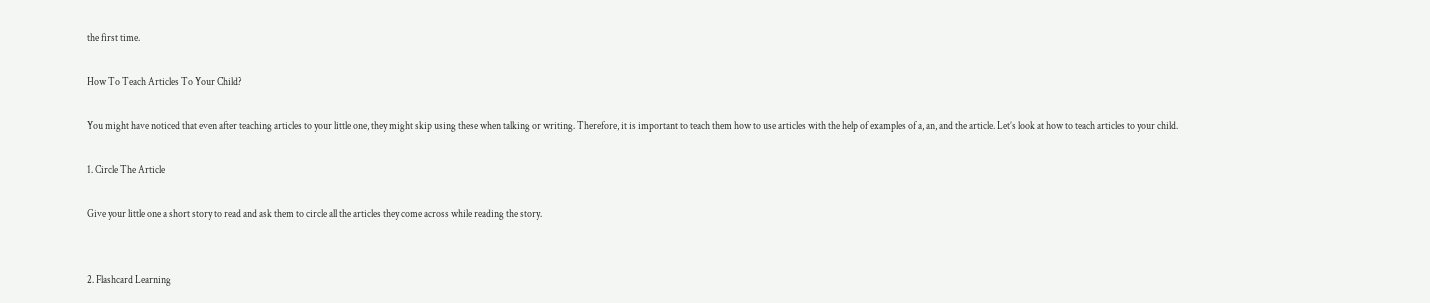the first time.

How To Teach Articles To Your Child?

You might have noticed that even after teaching articles to your little one, they might skip using these when talking or writing. Therefore, it is important to teach them how to use articles with the help of examples of a, an, and the article. Let’s look at how to teach articles to your child.

1. Circle The Article

Give your little one a short story to read and ask them to circle all the articles they come across while reading the story.


2. Flashcard Learning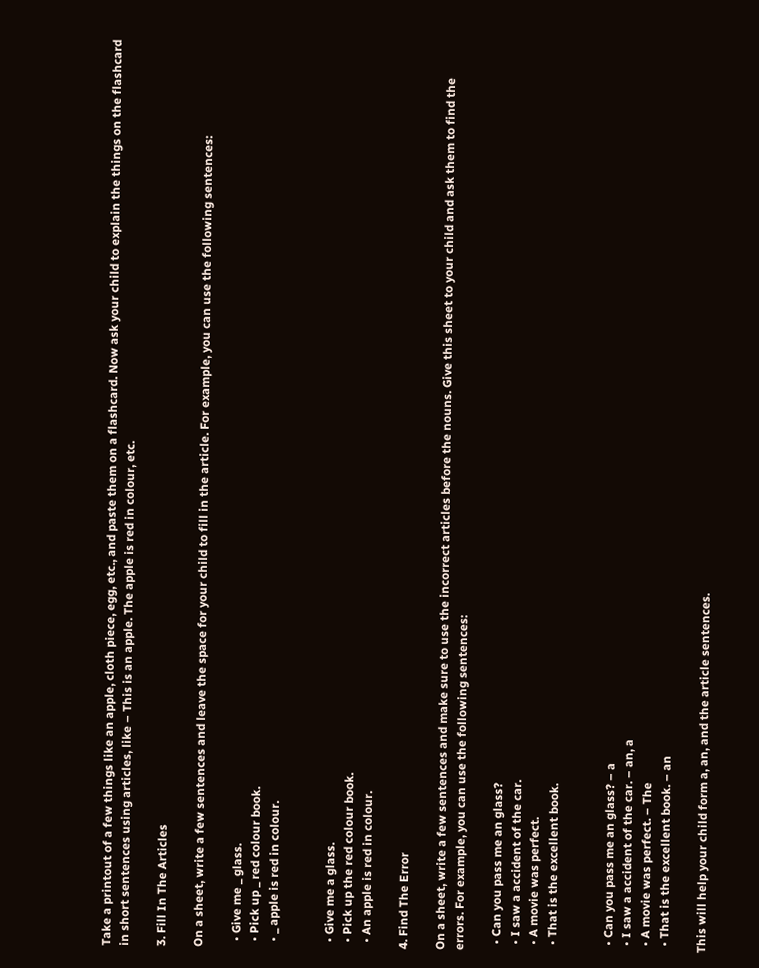Take a printout of a few things like an apple, cloth piece, egg, etc., and paste them on a flashcard. Now ask your child to explain the things on the flashcard in short sentences using articles, like – This is an apple. The apple is red in colour, etc.

3. Fill In The Articles

On a sheet, write a few sentences and leave the space for your child to fill in the article. For example, you can use the following sentences:

  • Give me _ glass.
  • Pick up _ red colour book.
  • _ apple is red in colour.


  • Give me a glass.
  • Pick up the red colour book.
  • An apple is red in colour.

4. Find The Error

On a sheet, write a few sentences and make sure to use the incorrect articles before the nouns. Give this sheet to your child and ask them to find the errors. For example, you can use the following sentences:

  • Can you pass me an glass?
  • I saw a accident of the car.
  • A movie was perfect.
  • That is the excellent book.


  • Can you pass me an glass? – a
  • I saw a accident of the car. – an, a
  • A movie was perfect. – The
  • That is the excellent book. – an

This will help your child form a, an, and the article sentences.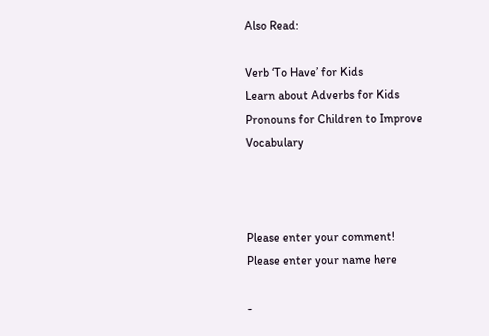Also Read:

Verb ‘To Have’ for Kids
Learn about Adverbs for Kids
Pronouns for Children to Improve Vocabulary



Please enter your comment!
Please enter your name here

-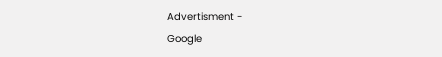Advertisment -
Google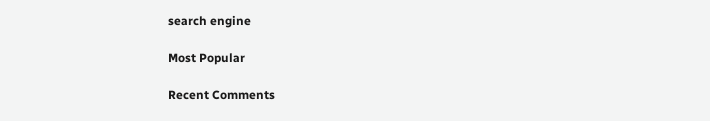search engine

Most Popular

Recent Comments